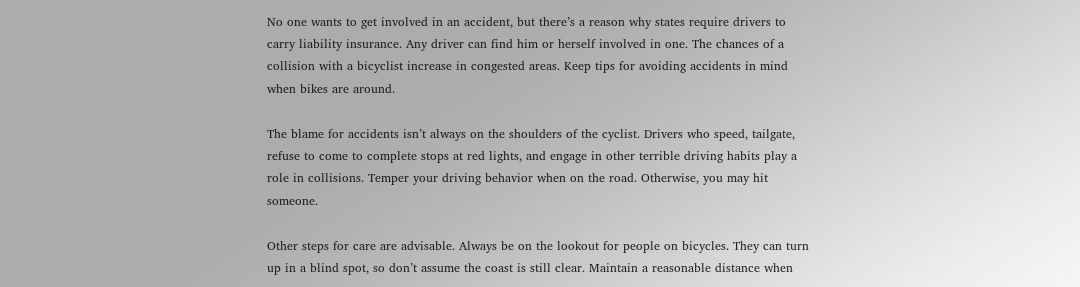No one wants to get involved in an accident, but there’s a reason why states require drivers to carry liability insurance. Any driver can find him or herself involved in one. The chances of a collision with a bicyclist increase in congested areas. Keep tips for avoiding accidents in mind when bikes are around.

The blame for accidents isn’t always on the shoulders of the cyclist. Drivers who speed, tailgate, refuse to come to complete stops at red lights, and engage in other terrible driving habits play a role in collisions. Temper your driving behavior when on the road. Otherwise, you may hit someone.

Other steps for care are advisable. Always be on the lookout for people on bicycles. They can turn up in a blind spot, so don’t assume the coast is still clear. Maintain a reasonable distance when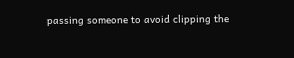passing someone to avoid clipping the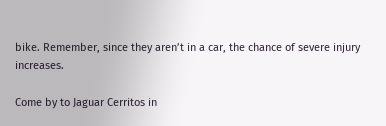bike. Remember, since they aren’t in a car, the chance of severe injury increases.

Come by to Jaguar Cerritos in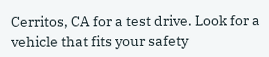Cerritos, CA for a test drive. Look for a vehicle that fits your safety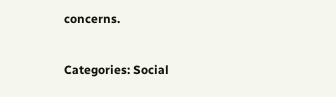concerns.

Categories: Social